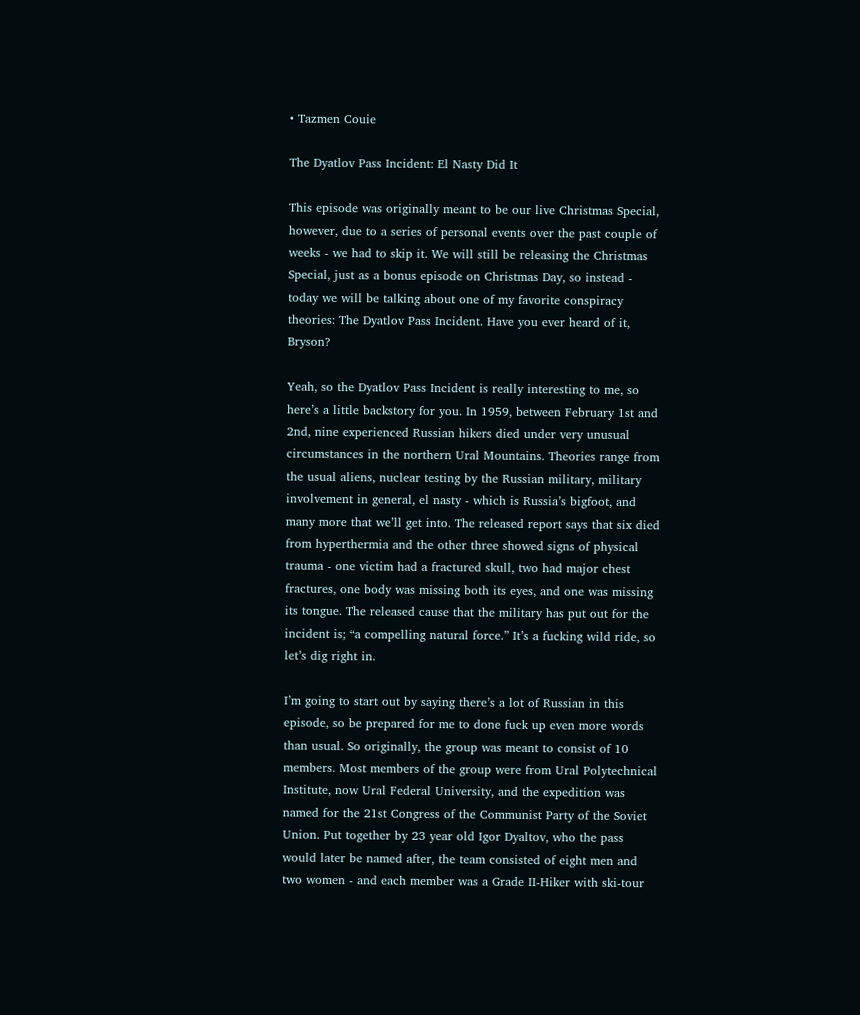• Tazmen Couie

The Dyatlov Pass Incident: El Nasty Did It

This episode was originally meant to be our live Christmas Special, however, due to a series of personal events over the past couple of weeks - we had to skip it. We will still be releasing the Christmas Special, just as a bonus episode on Christmas Day, so instead - today we will be talking about one of my favorite conspiracy theories: The Dyatlov Pass Incident. Have you ever heard of it, Bryson?

Yeah, so the Dyatlov Pass Incident is really interesting to me, so here’s a little backstory for you. In 1959, between February 1st and 2nd, nine experienced Russian hikers died under very unusual circumstances in the northern Ural Mountains. Theories range from the usual aliens, nuclear testing by the Russian military, military involvement in general, el nasty - which is Russia’s bigfoot, and many more that we’ll get into. The released report says that six died from hyperthermia and the other three showed signs of physical trauma - one victim had a fractured skull, two had major chest fractures, one body was missing both its eyes, and one was missing its tongue. The released cause that the military has put out for the incident is; “a compelling natural force.” It’s a fucking wild ride, so let’s dig right in.

I’m going to start out by saying there’s a lot of Russian in this episode, so be prepared for me to done fuck up even more words than usual. So originally, the group was meant to consist of 10 members. Most members of the group were from Ural Polytechnical Institute, now Ural Federal University, and the expedition was named for the 21st Congress of the Communist Party of the Soviet Union. Put together by 23 year old Igor Dyaltov, who the pass would later be named after, the team consisted of eight men and two women - and each member was a Grade II-Hiker with ski-tour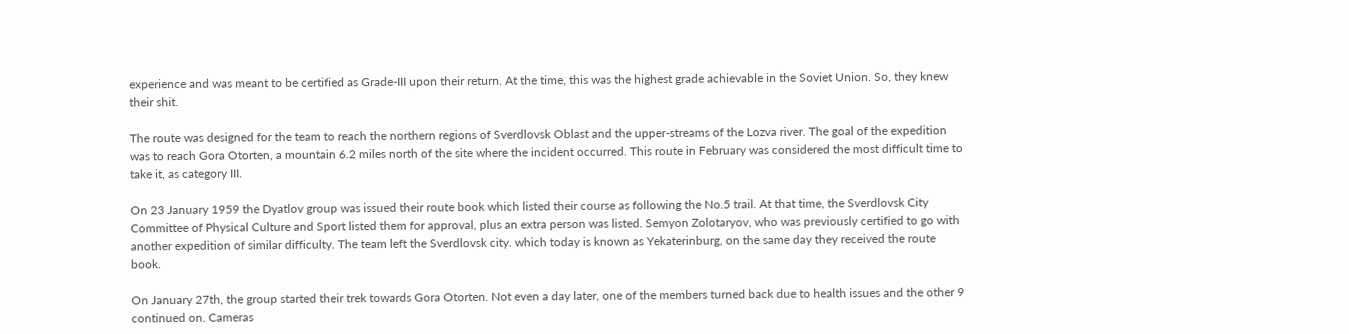experience and was meant to be certified as Grade-III upon their return. At the time, this was the highest grade achievable in the Soviet Union. So, they knew their shit.

The route was designed for the team to reach the northern regions of Sverdlovsk Oblast and the upper-streams of the Lozva river. The goal of the expedition was to reach Gora Otorten, a mountain 6.2 miles north of the site where the incident occurred. This route in February was considered the most difficult time to take it, as category III.

On 23 January 1959 the Dyatlov group was issued their route book which listed their course as following the No.5 trail. At that time, the Sverdlovsk City Committee of Physical Culture and Sport listed them for approval, plus an extra person was listed. Semyon Zolotaryov, who was previously certified to go with another expedition of similar difficulty. The team left the Sverdlovsk city. which today is known as Yekaterinburg, on the same day they received the route book.

On January 27th, the group started their trek towards Gora Otorten. Not even a day later, one of the members turned back due to health issues and the other 9 continued on. Cameras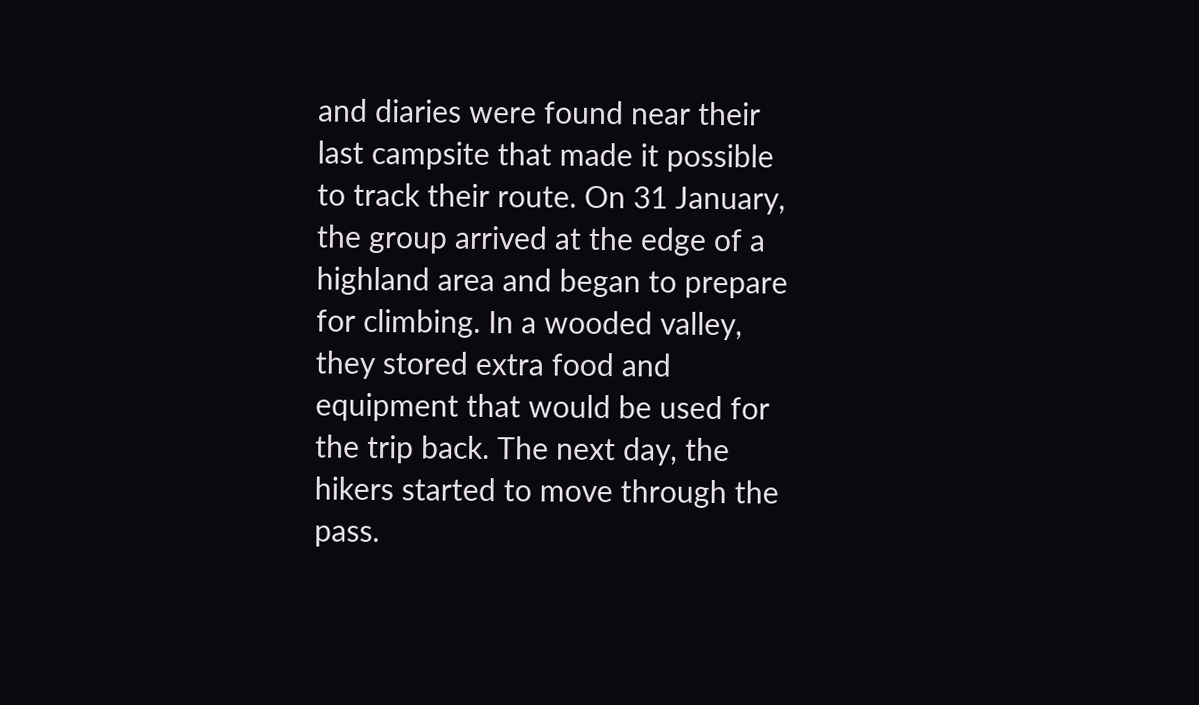and diaries were found near their last campsite that made it possible to track their route. On 31 January, the group arrived at the edge of a highland area and began to prepare for climbing. In a wooded valley, they stored extra food and equipment that would be used for the trip back. The next day, the hikers started to move through the pass.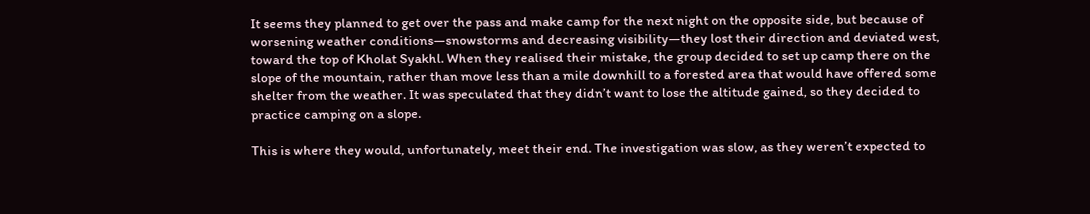It seems they planned to get over the pass and make camp for the next night on the opposite side, but because of worsening weather conditions—snowstorms and decreasing visibility—they lost their direction and deviated west, toward the top of Kholat Syakhl. When they realised their mistake, the group decided to set up camp there on the slope of the mountain, rather than move less than a mile downhill to a forested area that would have offered some shelter from the weather. It was speculated that they didn’t want to lose the altitude gained, so they decided to practice camping on a slope.

This is where they would, unfortunately, meet their end. The investigation was slow, as they weren’t expected to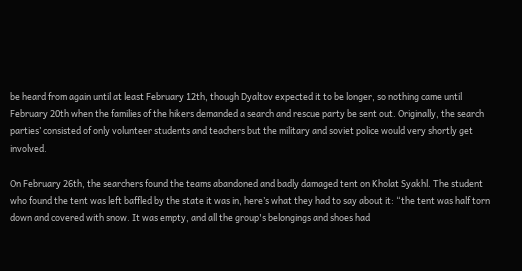be heard from again until at least February 12th, though Dyaltov expected it to be longer, so nothing came until February 20th when the families of the hikers demanded a search and rescue party be sent out. Originally, the search parties’ consisted of only volunteer students and teachers but the military and soviet police would very shortly get involved.

On February 26th, the searchers found the teams abandoned and badly damaged tent on Kholat Syakhl. The student who found the tent was left baffled by the state it was in, here’s what they had to say about it: “the tent was half torn down and covered with snow. It was empty, and all the group's belongings and shoes had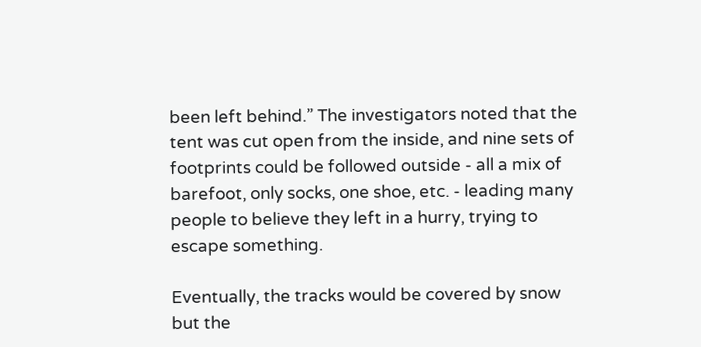been left behind.” The investigators noted that the tent was cut open from the inside, and nine sets of footprints could be followed outside - all a mix of barefoot, only socks, one shoe, etc. - leading many people to believe they left in a hurry, trying to escape something.

Eventually, the tracks would be covered by snow but the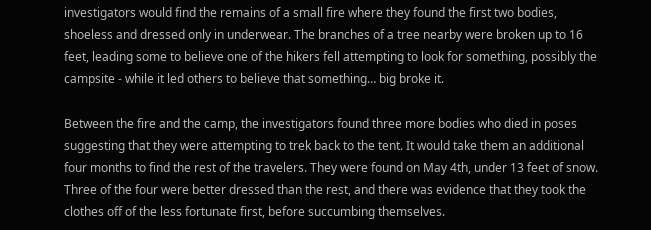investigators would find the remains of a small fire where they found the first two bodies, shoeless and dressed only in underwear. The branches of a tree nearby were broken up to 16 feet, leading some to believe one of the hikers fell attempting to look for something, possibly the campsite - while it led others to believe that something… big broke it.

Between the fire and the camp, the investigators found three more bodies who died in poses suggesting that they were attempting to trek back to the tent. It would take them an additional four months to find the rest of the travelers. They were found on May 4th, under 13 feet of snow. Three of the four were better dressed than the rest, and there was evidence that they took the clothes off of the less fortunate first, before succumbing themselves.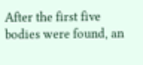After the first five bodies were found, an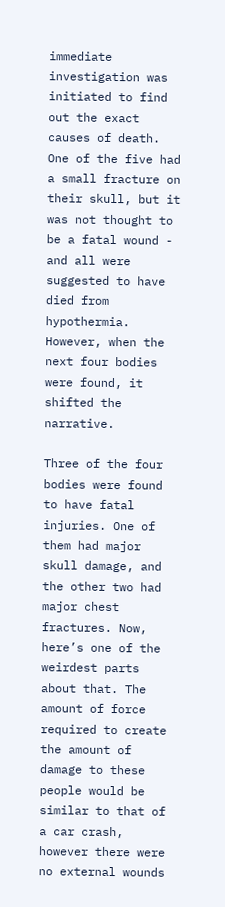immediate investigation was initiated to find out the exact causes of death. One of the five had a small fracture on their skull, but it was not thought to be a fatal wound - and all were suggested to have died from hypothermia. However, when the next four bodies were found, it shifted the narrative.

Three of the four bodies were found to have fatal injuries. One of them had major skull damage, and the other two had major chest fractures. Now, here’s one of the weirdest parts about that. The amount of force required to create the amount of damage to these people would be similar to that of a car crash, however there were no external wounds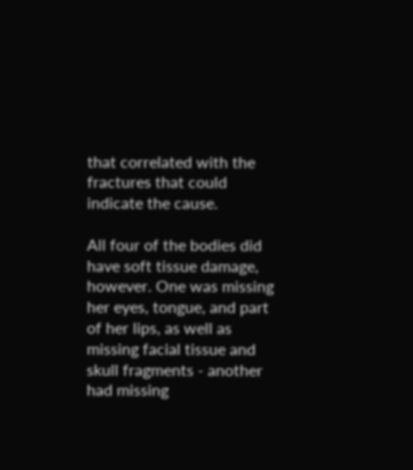that correlated with the fractures that could indicate the cause.

All four of the bodies did have soft tissue damage, however. One was missing her eyes, tongue, and part of her lips, as well as missing facial tissue and skull fragments - another had missing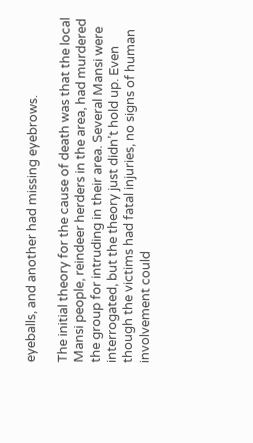eyeballs, and another had missing eyebrows.

The initial theory for the cause of death was that the local Mansi people, reindeer herders in the area, had murdered the group for intruding in their area. Several Mansi were interrogated, but the theory just didn’t hold up. Even though the victims had fatal injuries, no signs of human involvement could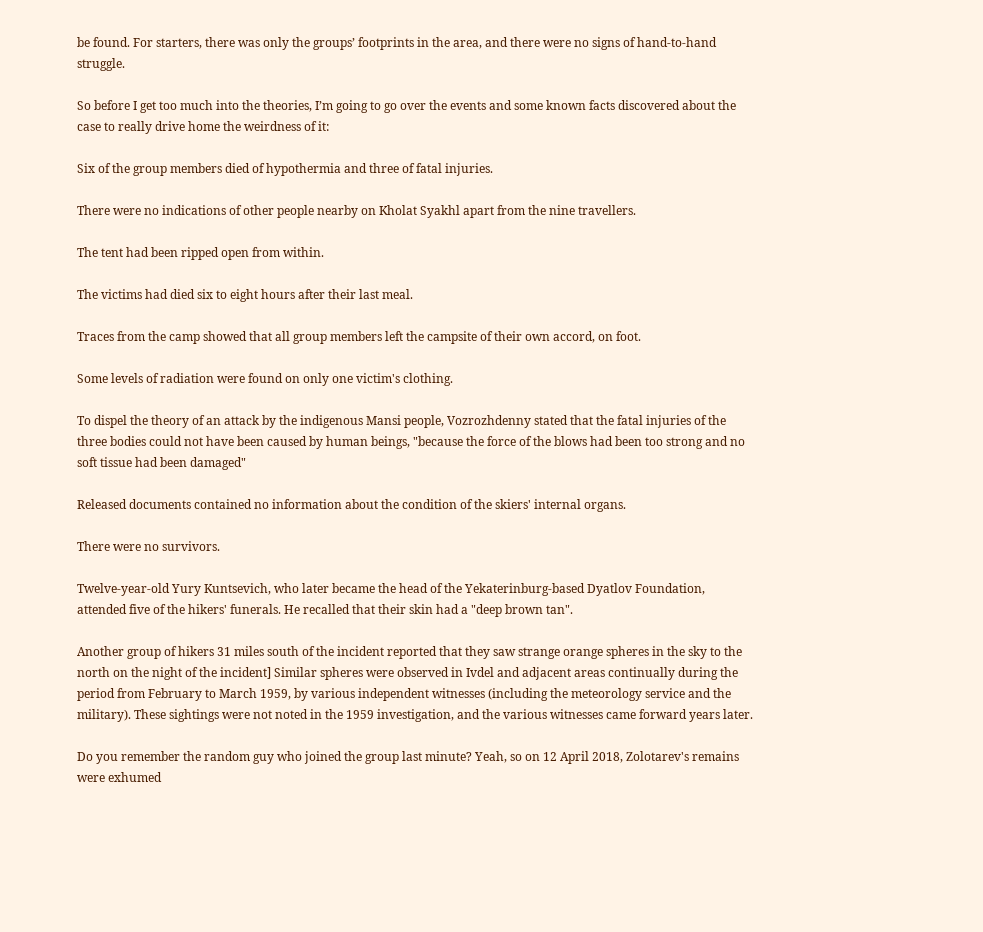be found. For starters, there was only the groups’ footprints in the area, and there were no signs of hand-to-hand struggle.

So before I get too much into the theories, I’m going to go over the events and some known facts discovered about the case to really drive home the weirdness of it:

Six of the group members died of hypothermia and three of fatal injuries.

There were no indications of other people nearby on Kholat Syakhl apart from the nine travellers.

The tent had been ripped open from within.

The victims had died six to eight hours after their last meal.

Traces from the camp showed that all group members left the campsite of their own accord, on foot.

Some levels of radiation were found on only one victim's clothing.

To dispel the theory of an attack by the indigenous Mansi people, Vozrozhdenny stated that the fatal injuries of the three bodies could not have been caused by human beings, "because the force of the blows had been too strong and no soft tissue had been damaged"

Released documents contained no information about the condition of the skiers' internal organs.

There were no survivors.

Twelve-year-old Yury Kuntsevich, who later became the head of the Yekaterinburg-based Dyatlov Foundation, attended five of the hikers' funerals. He recalled that their skin had a "deep brown tan".

Another group of hikers 31 miles south of the incident reported that they saw strange orange spheres in the sky to the north on the night of the incident] Similar spheres were observed in Ivdel and adjacent areas continually during the period from February to March 1959, by various independent witnesses (including the meteorology service and the military). These sightings were not noted in the 1959 investigation, and the various witnesses came forward years later.

Do you remember the random guy who joined the group last minute? Yeah, so on 12 April 2018, Zolotarev's remains were exhumed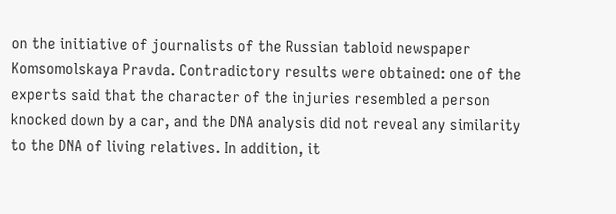on the initiative of journalists of the Russian tabloid newspaper Komsomolskaya Pravda. Contradictory results were obtained: one of the experts said that the character of the injuries resembled a person knocked down by a car, and the DNA analysis did not reveal any similarity to the DNA of living relatives. In addition, it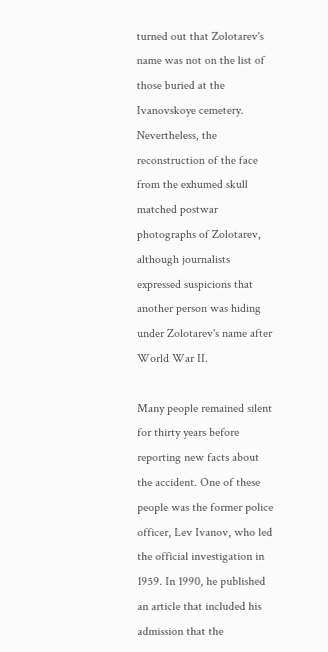turned out that Zolotarev's name was not on the list of those buried at the Ivanovskoye cemetery. Nevertheless, the reconstruction of the face from the exhumed skull matched postwar photographs of Zolotarev, although journalists expressed suspicions that another person was hiding under Zolotarev's name after World War II.

Many people remained silent for thirty years before reporting new facts about the accident. One of these people was the former police officer, Lev Ivanov, who led the official investigation in 1959. In 1990, he published an article that included his admission that the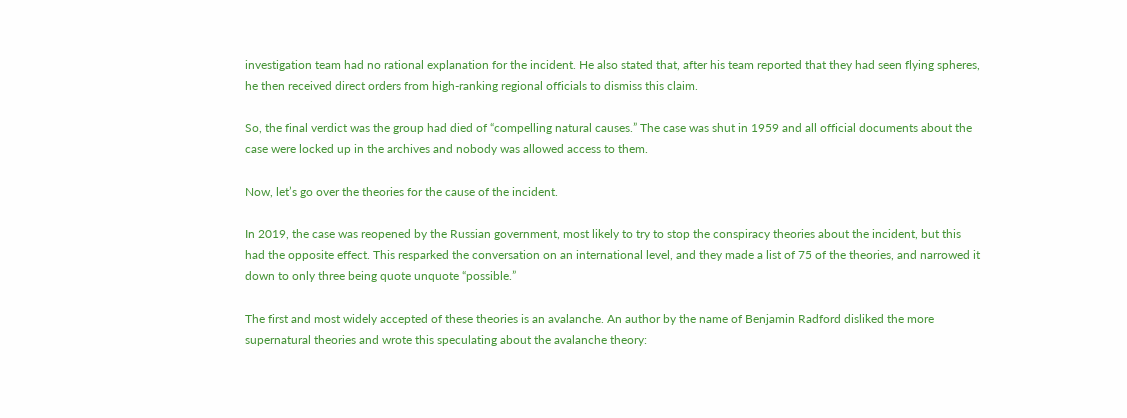investigation team had no rational explanation for the incident. He also stated that, after his team reported that they had seen flying spheres, he then received direct orders from high-ranking regional officials to dismiss this claim.

So, the final verdict was the group had died of “compelling natural causes.” The case was shut in 1959 and all official documents about the case were locked up in the archives and nobody was allowed access to them.

Now, let’s go over the theories for the cause of the incident.

In 2019, the case was reopened by the Russian government, most likely to try to stop the conspiracy theories about the incident, but this had the opposite effect. This resparked the conversation on an international level, and they made a list of 75 of the theories, and narrowed it down to only three being quote unquote “possible.”

The first and most widely accepted of these theories is an avalanche. An author by the name of Benjamin Radford disliked the more supernatural theories and wrote this speculating about the avalanche theory: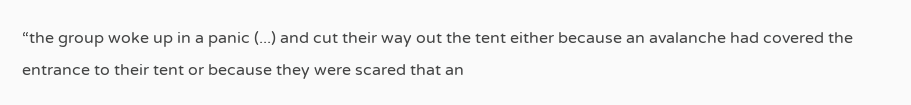“the group woke up in a panic (...) and cut their way out the tent either because an avalanche had covered the entrance to their tent or because they were scared that an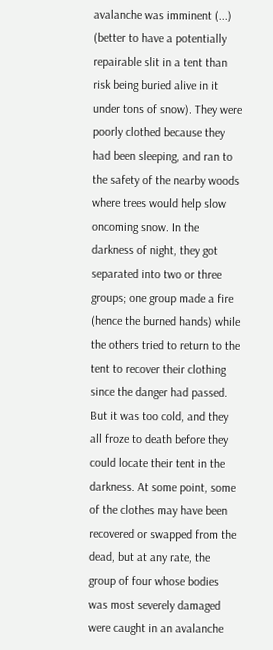avalanche was imminent (...) (better to have a potentially repairable slit in a tent than risk being buried alive in it under tons of snow). They were poorly clothed because they had been sleeping, and ran to the safety of the nearby woods where trees would help slow oncoming snow. In the darkness of night, they got separated into two or three groups; one group made a fire (hence the burned hands) while the others tried to return to the tent to recover their clothing since the danger had passed. But it was too cold, and they all froze to death before they could locate their tent in the darkness. At some point, some of the clothes may have been recovered or swapped from the dead, but at any rate, the group of four whose bodies was most severely damaged were caught in an avalanche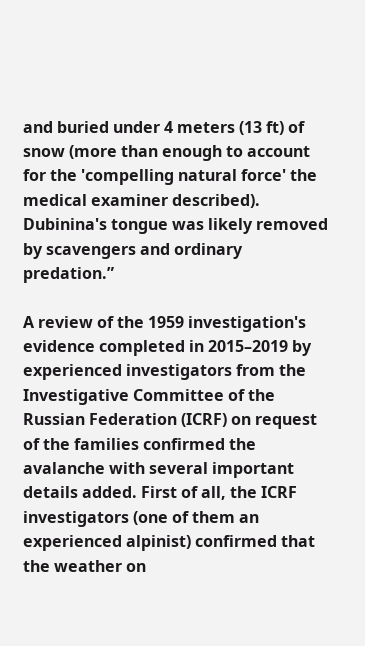and buried under 4 meters (13 ft) of snow (more than enough to account for the 'compelling natural force' the medical examiner described). Dubinina's tongue was likely removed by scavengers and ordinary predation.”

A review of the 1959 investigation's evidence completed in 2015–2019 by experienced investigators from the Investigative Committee of the Russian Federation (ICRF) on request of the families confirmed the avalanche with several important details added. First of all, the ICRF investigators (one of them an experienced alpinist) confirmed that the weather on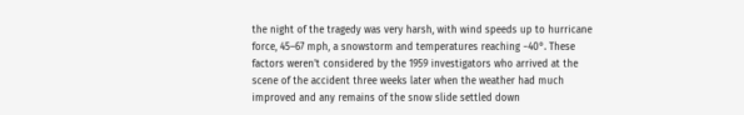the night of the tragedy was very harsh, with wind speeds up to hurricane force, 45–67 mph, a snowstorm and temperatures reaching −40°. These factors weren't considered by the 1959 investigators who arrived at the scene of the accident three weeks later when the weather had much improved and any remains of the snow slide settled down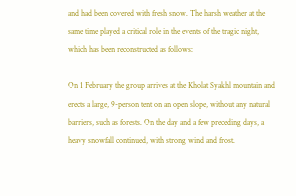and had been covered with fresh snow. The harsh weather at the same time played a critical role in the events of the tragic night, which has been reconstructed as follows:

On 1 February the group arrives at the Kholat Syakhl mountain and erects a large, 9-person tent on an open slope, without any natural barriers, such as forests. On the day and a few preceding days, a heavy snowfall continued, with strong wind and frost.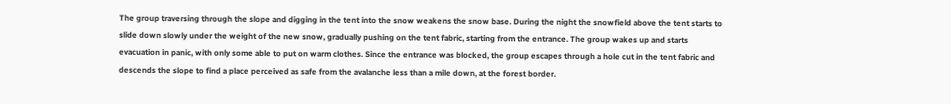The group traversing through the slope and digging in the tent into the snow weakens the snow base. During the night the snowfield above the tent starts to slide down slowly under the weight of the new snow, gradually pushing on the tent fabric, starting from the entrance. The group wakes up and starts evacuation in panic, with only some able to put on warm clothes. Since the entrance was blocked, the group escapes through a hole cut in the tent fabric and descends the slope to find a place perceived as safe from the avalanche less than a mile down, at the forest border.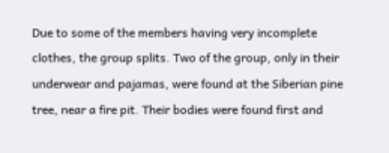Due to some of the members having very incomplete clothes, the group splits. Two of the group, only in their underwear and pajamas, were found at the Siberian pine tree, near a fire pit. Their bodies were found first and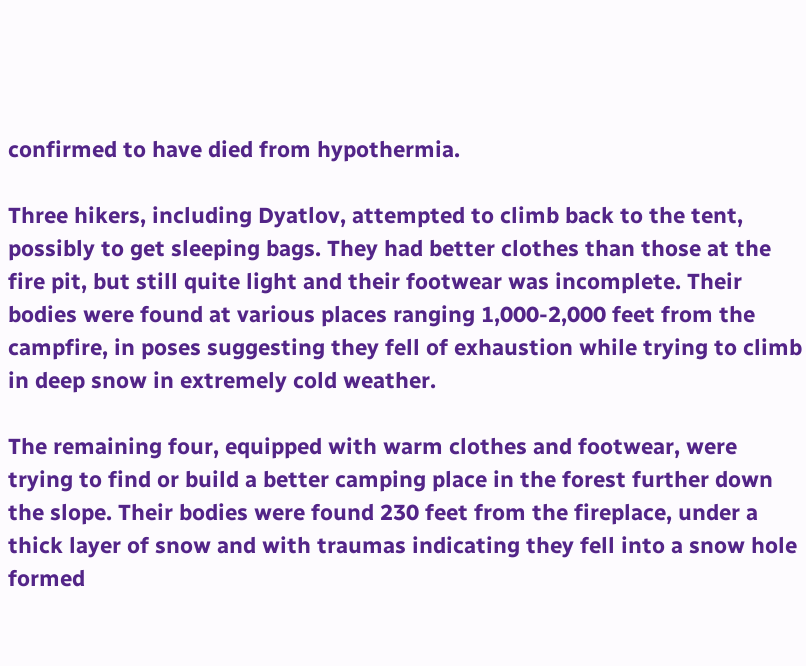confirmed to have died from hypothermia.

Three hikers, including Dyatlov, attempted to climb back to the tent, possibly to get sleeping bags. They had better clothes than those at the fire pit, but still quite light and their footwear was incomplete. Their bodies were found at various places ranging 1,000-2,000 feet from the campfire, in poses suggesting they fell of exhaustion while trying to climb in deep snow in extremely cold weather.

The remaining four, equipped with warm clothes and footwear, were trying to find or build a better camping place in the forest further down the slope. Their bodies were found 230 feet from the fireplace, under a thick layer of snow and with traumas indicating they fell into a snow hole formed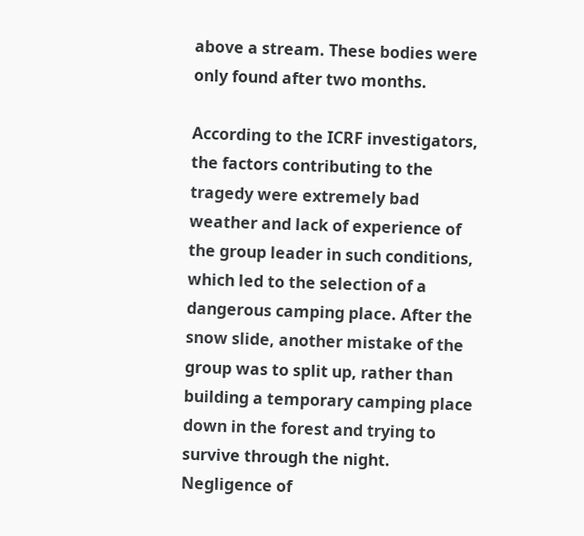above a stream. These bodies were only found after two months.

According to the ICRF investigators, the factors contributing to the tragedy were extremely bad weather and lack of experience of the group leader in such conditions, which led to the selection of a dangerous camping place. After the snow slide, another mistake of the group was to split up, rather than building a temporary camping place down in the forest and trying to survive through the night. Negligence of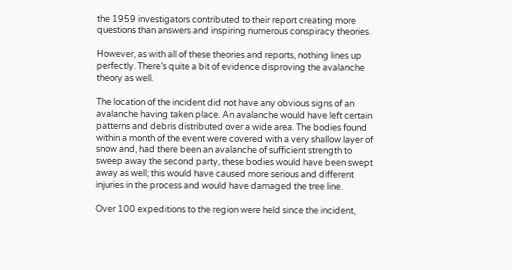the 1959 investigators contributed to their report creating more questions than answers and inspiring numerous conspiracy theories.

However, as with all of these theories and reports, nothing lines up perfectly. There’s quite a bit of evidence disproving the avalanche theory as well.

The location of the incident did not have any obvious signs of an avalanche having taken place. An avalanche would have left certain patterns and debris distributed over a wide area. The bodies found within a month of the event were covered with a very shallow layer of snow and, had there been an avalanche of sufficient strength to sweep away the second party, these bodies would have been swept away as well; this would have caused more serious and different injuries in the process and would have damaged the tree line.

Over 100 expeditions to the region were held since the incident,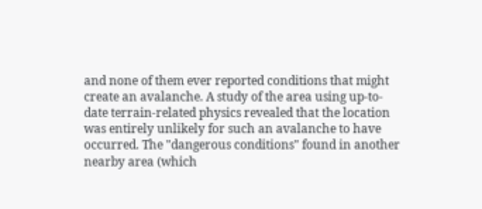and none of them ever reported conditions that might create an avalanche. A study of the area using up-to-date terrain-related physics revealed that the location was entirely unlikely for such an avalanche to have occurred. The "dangerous conditions" found in another nearby area (which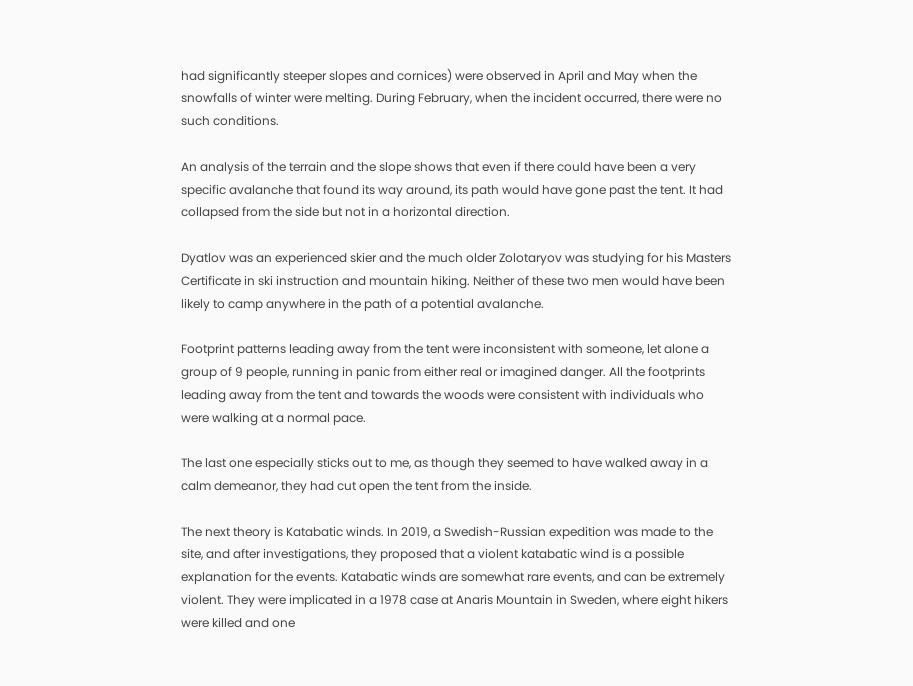had significantly steeper slopes and cornices) were observed in April and May when the snowfalls of winter were melting. During February, when the incident occurred, there were no such conditions.

An analysis of the terrain and the slope shows that even if there could have been a very specific avalanche that found its way around, its path would have gone past the tent. It had collapsed from the side but not in a horizontal direction.

Dyatlov was an experienced skier and the much older Zolotaryov was studying for his Masters Certificate in ski instruction and mountain hiking. Neither of these two men would have been likely to camp anywhere in the path of a potential avalanche.

Footprint patterns leading away from the tent were inconsistent with someone, let alone a group of 9 people, running in panic from either real or imagined danger. All the footprints leading away from the tent and towards the woods were consistent with individuals who were walking at a normal pace.

The last one especially sticks out to me, as though they seemed to have walked away in a calm demeanor, they had cut open the tent from the inside.

The next theory is Katabatic winds. In 2019, a Swedish-Russian expedition was made to the site, and after investigations, they proposed that a violent katabatic wind is a possible explanation for the events. Katabatic winds are somewhat rare events, and can be extremely violent. They were implicated in a 1978 case at Anaris Mountain in Sweden, where eight hikers were killed and one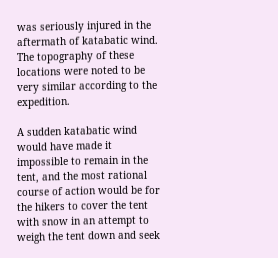was seriously injured in the aftermath of katabatic wind. The topography of these locations were noted to be very similar according to the expedition.

A sudden katabatic wind would have made it impossible to remain in the tent, and the most rational course of action would be for the hikers to cover the tent with snow in an attempt to weigh the tent down and seek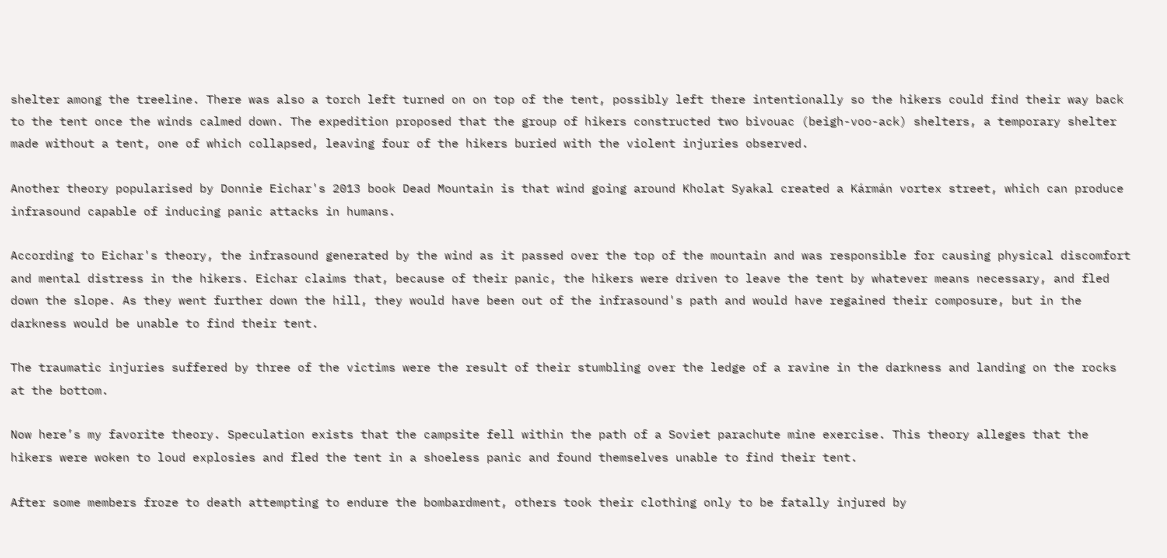shelter among the treeline. There was also a torch left turned on on top of the tent, possibly left there intentionally so the hikers could find their way back to the tent once the winds calmed down. The expedition proposed that the group of hikers constructed two bivouac (beigh-voo-ack) shelters, a temporary shelter made without a tent, one of which collapsed, leaving four of the hikers buried with the violent injuries observed.

Another theory popularised by Donnie Eichar's 2013 book Dead Mountain is that wind going around Kholat Syakal created a Kármán vortex street, which can produce infrasound capable of inducing panic attacks in humans.

According to Eichar's theory, the infrasound generated by the wind as it passed over the top of the mountain and was responsible for causing physical discomfort and mental distress in the hikers. Eichar claims that, because of their panic, the hikers were driven to leave the tent by whatever means necessary, and fled down the slope. As they went further down the hill, they would have been out of the infrasound's path and would have regained their composure, but in the darkness would be unable to find their tent.

The traumatic injuries suffered by three of the victims were the result of their stumbling over the ledge of a ravine in the darkness and landing on the rocks at the bottom.

Now here’s my favorite theory. Speculation exists that the campsite fell within the path of a Soviet parachute mine exercise. This theory alleges that the hikers were woken to loud explosies and fled the tent in a shoeless panic and found themselves unable to find their tent.

After some members froze to death attempting to endure the bombardment, others took their clothing only to be fatally injured by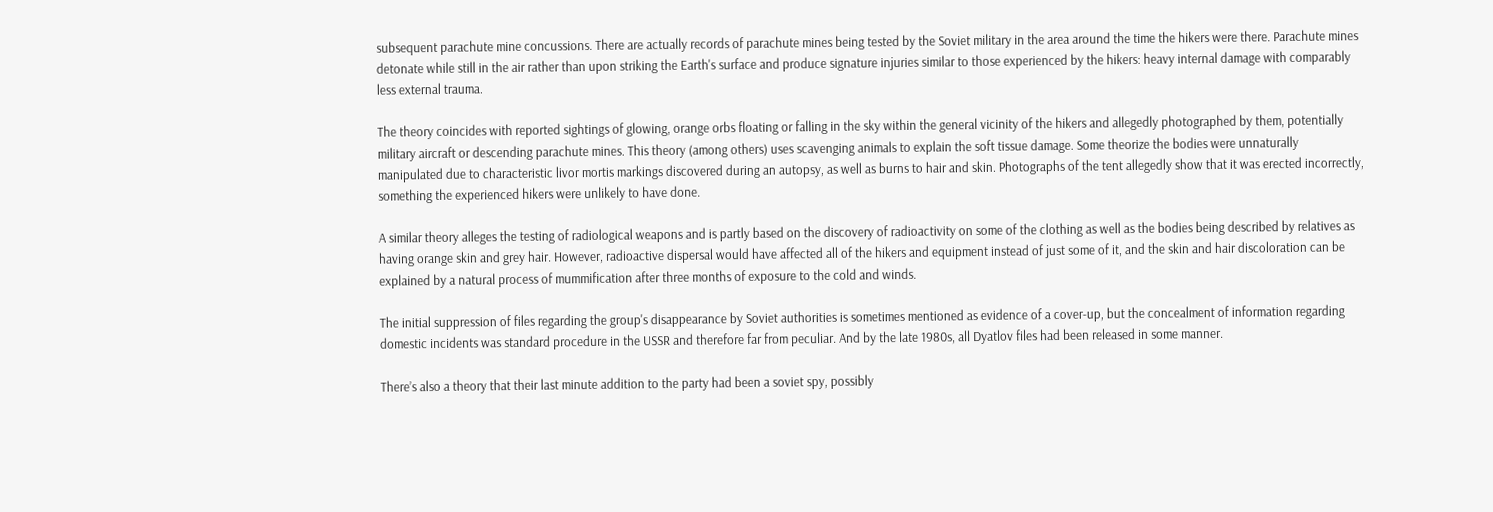subsequent parachute mine concussions. There are actually records of parachute mines being tested by the Soviet military in the area around the time the hikers were there. Parachute mines detonate while still in the air rather than upon striking the Earth's surface and produce signature injuries similar to those experienced by the hikers: heavy internal damage with comparably less external trauma.

The theory coincides with reported sightings of glowing, orange orbs floating or falling in the sky within the general vicinity of the hikers and allegedly photographed by them, potentially military aircraft or descending parachute mines. This theory (among others) uses scavenging animals to explain the soft tissue damage. Some theorize the bodies were unnaturally manipulated due to characteristic livor mortis markings discovered during an autopsy, as well as burns to hair and skin. Photographs of the tent allegedly show that it was erected incorrectly, something the experienced hikers were unlikely to have done.

A similar theory alleges the testing of radiological weapons and is partly based on the discovery of radioactivity on some of the clothing as well as the bodies being described by relatives as having orange skin and grey hair. However, radioactive dispersal would have affected all of the hikers and equipment instead of just some of it, and the skin and hair discoloration can be explained by a natural process of mummification after three months of exposure to the cold and winds.

The initial suppression of files regarding the group's disappearance by Soviet authorities is sometimes mentioned as evidence of a cover-up, but the concealment of information regarding domestic incidents was standard procedure in the USSR and therefore far from peculiar. And by the late 1980s, all Dyatlov files had been released in some manner.

There’s also a theory that their last minute addition to the party had been a soviet spy, possibly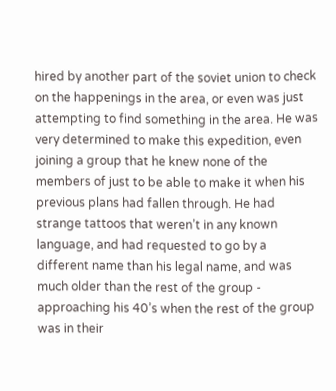hired by another part of the soviet union to check on the happenings in the area, or even was just attempting to find something in the area. He was very determined to make this expedition, even joining a group that he knew none of the members of just to be able to make it when his previous plans had fallen through. He had strange tattoos that weren’t in any known language, and had requested to go by a different name than his legal name, and was much older than the rest of the group - approaching his 40’s when the rest of the group was in their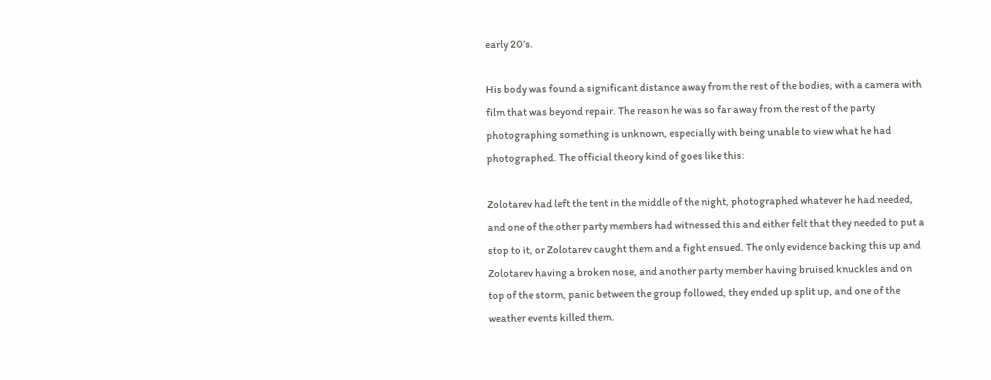early 20’s.

His body was found a significant distance away from the rest of the bodies, with a camera with film that was beyond repair. The reason he was so far away from the rest of the party photographing something is unknown, especially with being unable to view what he had photographed. The official theory kind of goes like this:

Zolotarev had left the tent in the middle of the night, photographed whatever he had needed, and one of the other party members had witnessed this and either felt that they needed to put a stop to it, or Zolotarev caught them and a fight ensued. The only evidence backing this up and Zolotarev having a broken nose, and another party member having bruised knuckles and on top of the storm, panic between the group followed, they ended up split up, and one of the weather events killed them.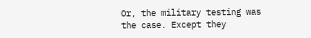Or, the military testing was the case. Except they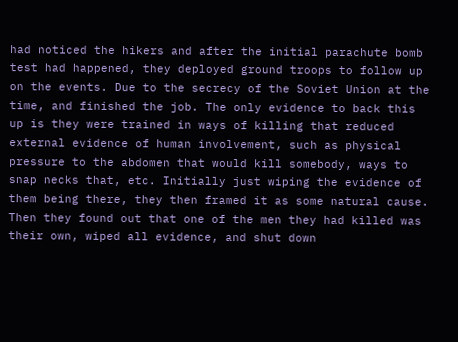had noticed the hikers and after the initial parachute bomb test had happened, they deployed ground troops to follow up on the events. Due to the secrecy of the Soviet Union at the time, and finished the job. The only evidence to back this up is they were trained in ways of killing that reduced external evidence of human involvement, such as physical pressure to the abdomen that would kill somebody, ways to snap necks that, etc. Initially just wiping the evidence of them being there, they then framed it as some natural cause. Then they found out that one of the men they had killed was their own, wiped all evidence, and shut down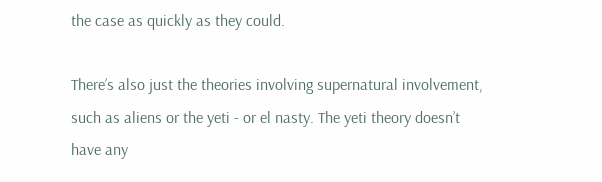the case as quickly as they could.

There’s also just the theories involving supernatural involvement, such as aliens or the yeti - or el nasty. The yeti theory doesn’t have any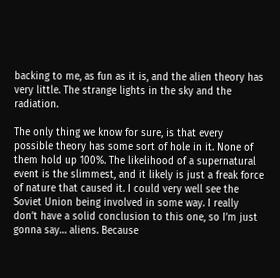backing to me, as fun as it is, and the alien theory has very little. The strange lights in the sky and the radiation.

The only thing we know for sure, is that every possible theory has some sort of hole in it. None of them hold up 100%. The likelihood of a supernatural event is the slimmest, and it likely is just a freak force of nature that caused it. I could very well see the Soviet Union being involved in some way. I really don’t have a solid conclusion to this one, so I’m just gonna say… aliens. Because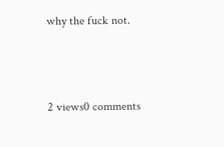why the fuck not.



2 views0 comments